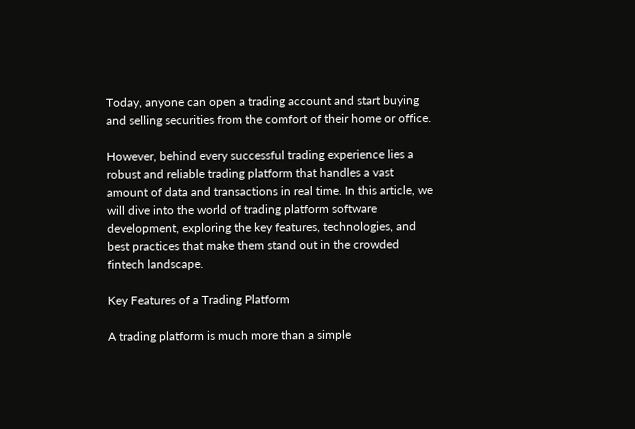Today, anyone can open a trading account and start buying and selling securities from the comfort of their home or office.

However, behind every successful trading experience lies a robust and reliable trading platform that handles a vast amount of data and transactions in real time. In this article, we will dive into the world of trading platform software development, exploring the key features, technologies, and best practices that make them stand out in the crowded fintech landscape.

Key Features of a Trading Platform

A trading platform is much more than a simple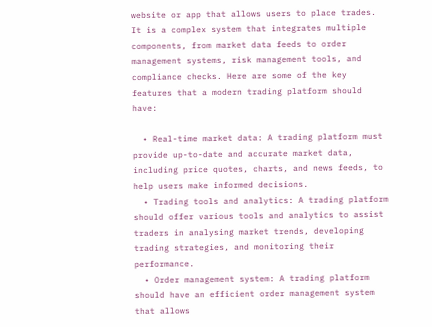website or app that allows users to place trades. It is a complex system that integrates multiple components, from market data feeds to order management systems, risk management tools, and compliance checks. Here are some of the key features that a modern trading platform should have:

  • Real-time market data: A trading platform must provide up-to-date and accurate market data, including price quotes, charts, and news feeds, to help users make informed decisions.
  • Trading tools and analytics: A trading platform should offer various tools and analytics to assist traders in analysing market trends, developing trading strategies, and monitoring their performance.
  • Order management system: A trading platform should have an efficient order management system that allows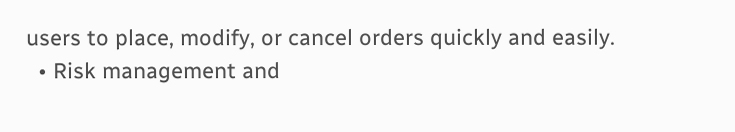users to place, modify, or cancel orders quickly and easily.
  • Risk management and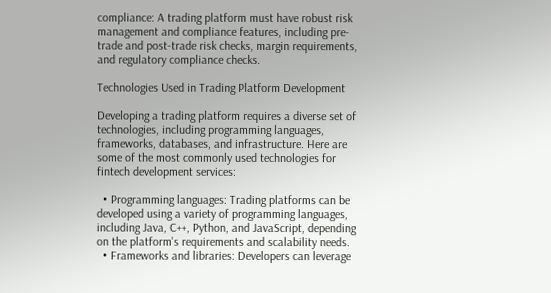compliance: A trading platform must have robust risk management and compliance features, including pre-trade and post-trade risk checks, margin requirements, and regulatory compliance checks.

Technologies Used in Trading Platform Development

Developing a trading platform requires a diverse set of technologies, including programming languages, frameworks, databases, and infrastructure. Here are some of the most commonly used technologies for fintech development services:

  • Programming languages: Trading platforms can be developed using a variety of programming languages, including Java, C++, Python, and JavaScript, depending on the platform's requirements and scalability needs.
  • Frameworks and libraries: Developers can leverage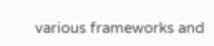various frameworks and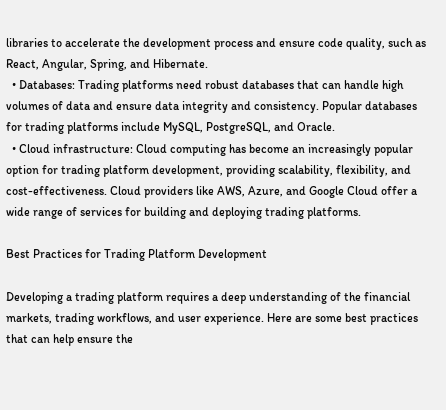libraries to accelerate the development process and ensure code quality, such as React, Angular, Spring, and Hibernate.
  • Databases: Trading platforms need robust databases that can handle high volumes of data and ensure data integrity and consistency. Popular databases for trading platforms include MySQL, PostgreSQL, and Oracle.
  • Cloud infrastructure: Cloud computing has become an increasingly popular option for trading platform development, providing scalability, flexibility, and cost-effectiveness. Cloud providers like AWS, Azure, and Google Cloud offer a wide range of services for building and deploying trading platforms.

Best Practices for Trading Platform Development

Developing a trading platform requires a deep understanding of the financial markets, trading workflows, and user experience. Here are some best practices that can help ensure the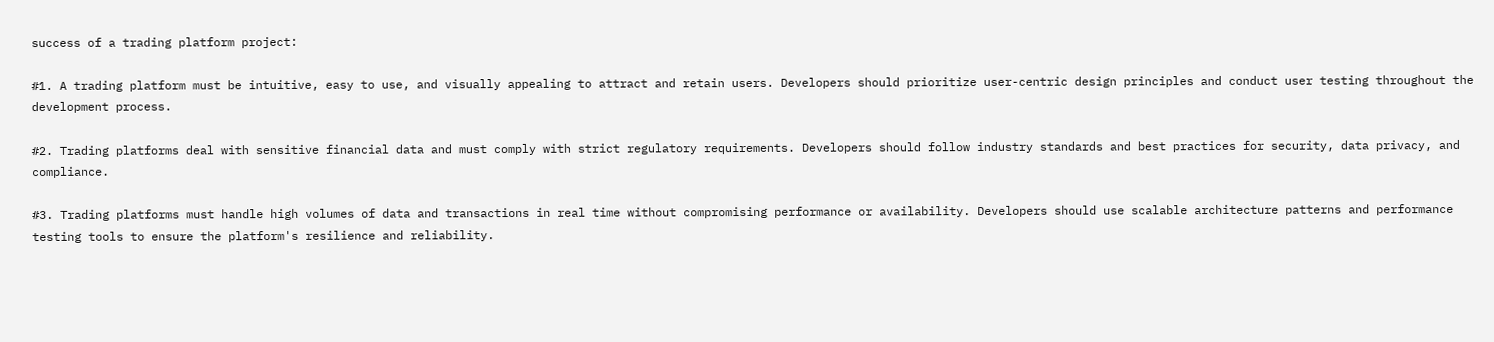success of a trading platform project:

#1. A trading platform must be intuitive, easy to use, and visually appealing to attract and retain users. Developers should prioritize user-centric design principles and conduct user testing throughout the development process.

#2. Trading platforms deal with sensitive financial data and must comply with strict regulatory requirements. Developers should follow industry standards and best practices for security, data privacy, and compliance.

#3. Trading platforms must handle high volumes of data and transactions in real time without compromising performance or availability. Developers should use scalable architecture patterns and performance testing tools to ensure the platform's resilience and reliability.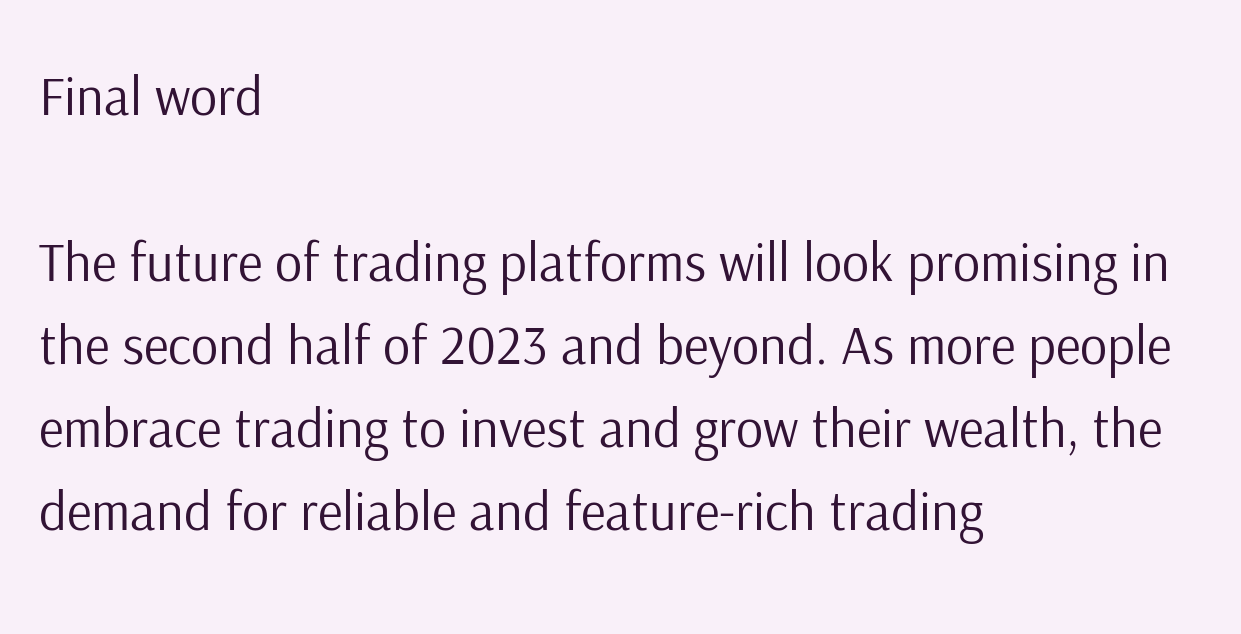Final word

The future of trading platforms will look promising in the second half of 2023 and beyond. As more people embrace trading to invest and grow their wealth, the demand for reliable and feature-rich trading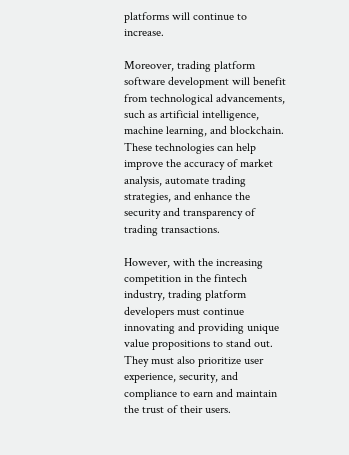platforms will continue to increase.

Moreover, trading platform software development will benefit from technological advancements, such as artificial intelligence, machine learning, and blockchain. These technologies can help improve the accuracy of market analysis, automate trading strategies, and enhance the security and transparency of trading transactions.

However, with the increasing competition in the fintech industry, trading platform developers must continue innovating and providing unique value propositions to stand out. They must also prioritize user experience, security, and compliance to earn and maintain the trust of their users.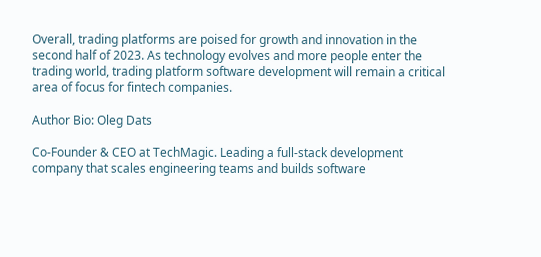Overall, trading platforms are poised for growth and innovation in the second half of 2023. As technology evolves and more people enter the trading world, trading platform software development will remain a critical area of focus for fintech companies.

Author Bio: Oleg Dats

Co-Founder & CEO at TechMagic. Leading a full-stack development company that scales engineering teams and builds software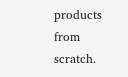products from scratch.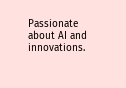Passionate about AI and innovations.